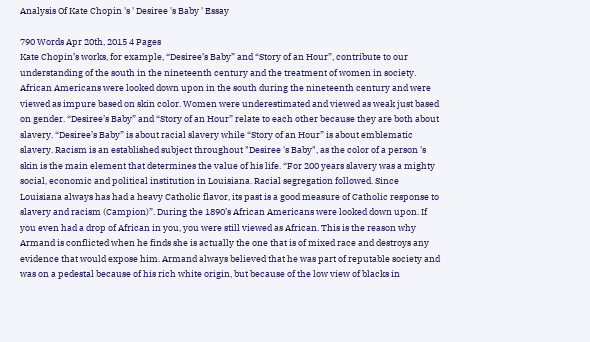Analysis Of Kate Chopin 's ' Desiree 's Baby ' Essay

790 Words Apr 20th, 2015 4 Pages
Kate Chopin’s works, for example, “Desiree’s Baby” and “Story of an Hour”, contribute to our understanding of the south in the nineteenth century and the treatment of women in society. African Americans were looked down upon in the south during the nineteenth century and were viewed as impure based on skin color. Women were underestimated and viewed as weak just based on gender. “Desiree’s Baby” and “Story of an Hour” relate to each other because they are both about slavery. “Desiree’s Baby” is about racial slavery while “Story of an Hour” is about emblematic slavery. Racism is an established subject throughout "Desiree 's Baby", as the color of a person 's skin is the main element that determines the value of his life. “For 200 years slavery was a mighty social, economic and political institution in Louisiana. Racial segregation followed. Since Louisiana always has had a heavy Catholic flavor, its past is a good measure of Catholic response to slavery and racism (Campion)”. During the 1890’s African Americans were looked down upon. If you even had a drop of African in you, you were still viewed as African. This is the reason why Armand is conflicted when he finds she is actually the one that is of mixed race and destroys any evidence that would expose him. Armand always believed that he was part of reputable society and was on a pedestal because of his rich white origin, but because of the low view of blacks in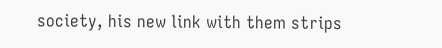society, his new link with them strips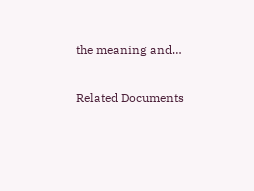the meaning and…

Related Documents